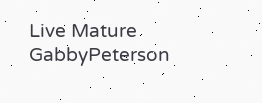Live Mature GabbyPeterson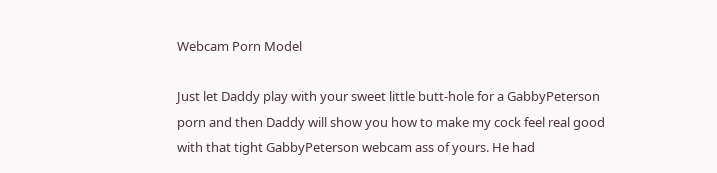Webcam Porn Model

Just let Daddy play with your sweet little butt-hole for a GabbyPeterson porn and then Daddy will show you how to make my cock feel real good with that tight GabbyPeterson webcam ass of yours. He had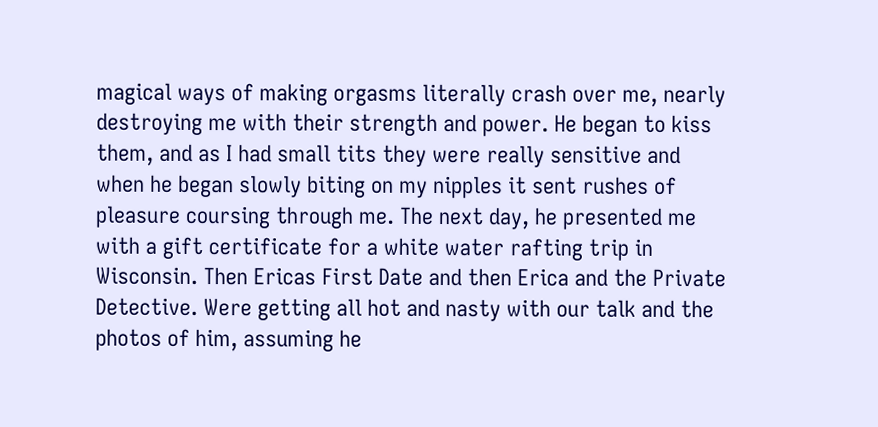magical ways of making orgasms literally crash over me, nearly destroying me with their strength and power. He began to kiss them, and as I had small tits they were really sensitive and when he began slowly biting on my nipples it sent rushes of pleasure coursing through me. The next day, he presented me with a gift certificate for a white water rafting trip in Wisconsin. Then Ericas First Date and then Erica and the Private Detective. Were getting all hot and nasty with our talk and the photos of him, assuming he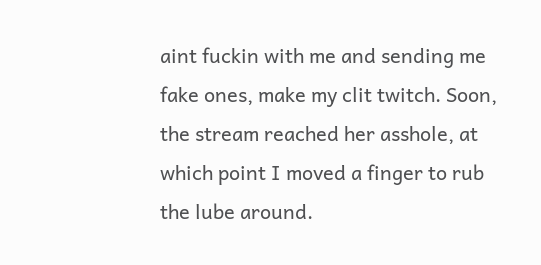aint fuckin with me and sending me fake ones, make my clit twitch. Soon, the stream reached her asshole, at which point I moved a finger to rub the lube around.